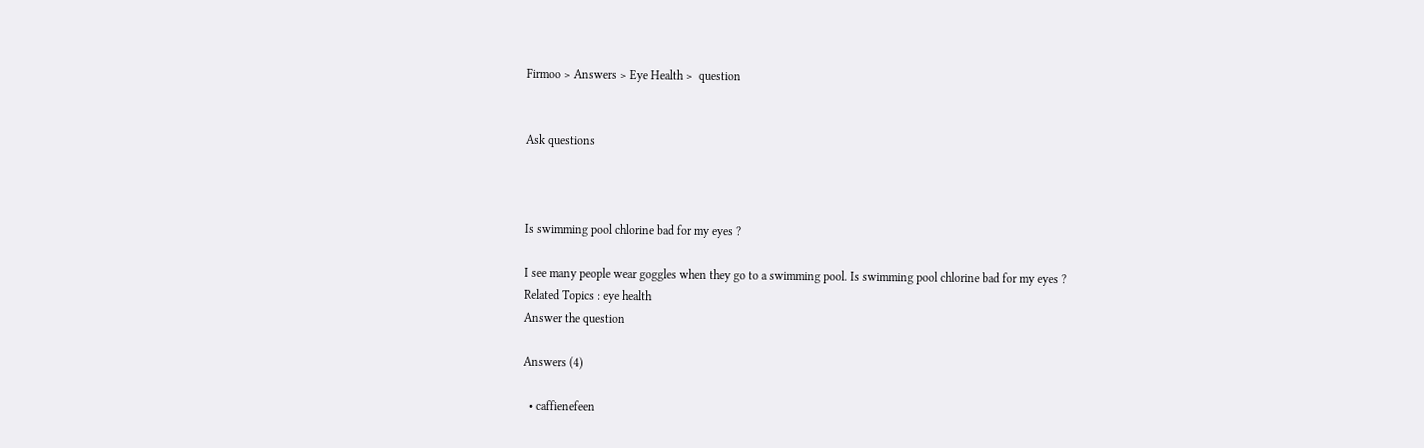Firmoo > Answers > Eye Health >  question


Ask questions



Is swimming pool chlorine bad for my eyes ?

I see many people wear goggles when they go to a swimming pool. Is swimming pool chlorine bad for my eyes ?
Related Topics : eye health
Answer the question

Answers (4)

  • caffienefeen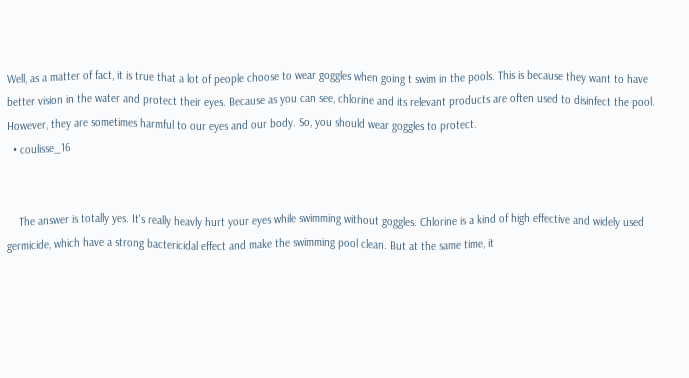Well, as a matter of fact, it is true that a lot of people choose to wear goggles when going t swim in the pools. This is because they want to have better vision in the water and protect their eyes. Because as you can see, chlorine and its relevant products are often used to disinfect the pool. However, they are sometimes harmful to our eyes and our body. So, you should wear goggles to protect.
  • coulisse_16


    The answer is totally yes. It's really heavly hurt your eyes while swimming without goggles. Chlorine is a kind of high effective and widely used germicide, which have a strong bactericidal effect and make the swimming pool clean. But at the same time, it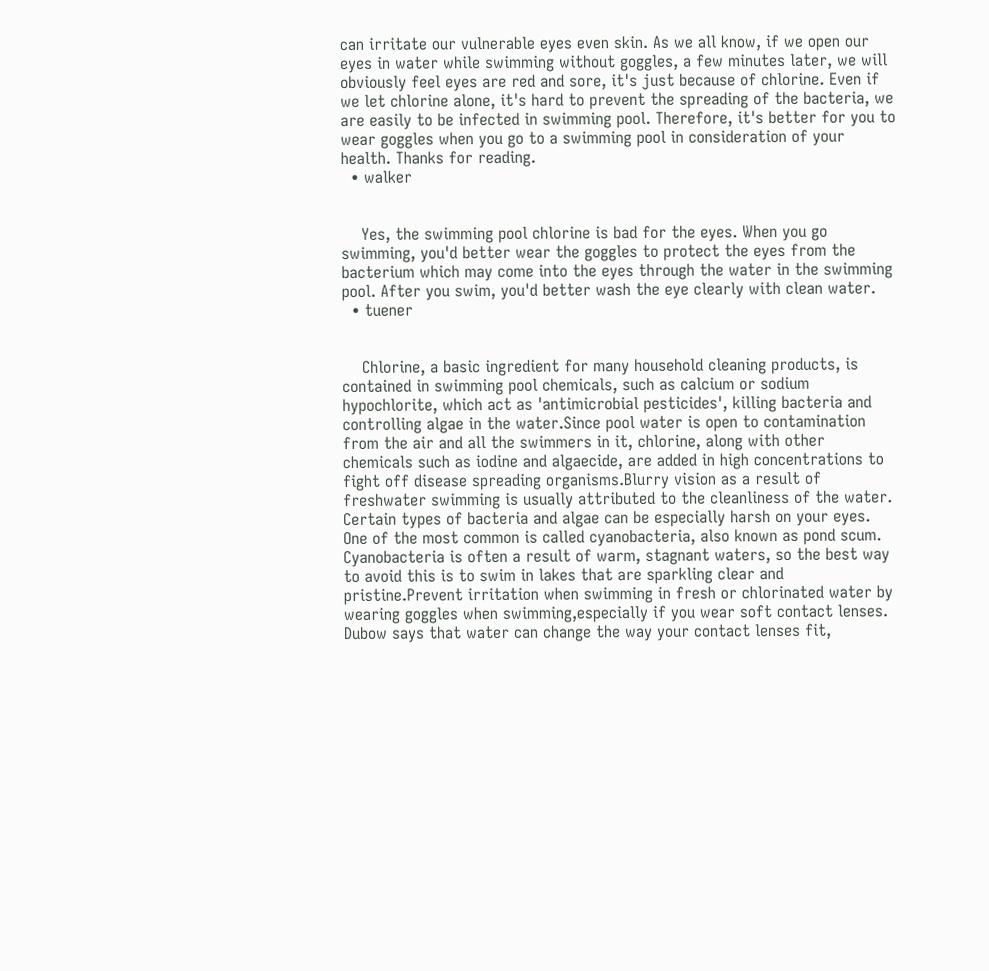can irritate our vulnerable eyes even skin. As we all know, if we open our eyes in water while swimming without goggles, a few minutes later, we will obviously feel eyes are red and sore, it's just because of chlorine. Even if we let chlorine alone, it's hard to prevent the spreading of the bacteria, we are easily to be infected in swimming pool. Therefore, it's better for you to wear goggles when you go to a swimming pool in consideration of your health. Thanks for reading.
  • walker


    Yes, the swimming pool chlorine is bad for the eyes. When you go swimming, you'd better wear the goggles to protect the eyes from the bacterium which may come into the eyes through the water in the swimming pool. After you swim, you'd better wash the eye clearly with clean water.
  • tuener


    Chlorine, a basic ingredient for many household cleaning products, is contained in swimming pool chemicals, such as calcium or sodium hypochlorite, which act as 'antimicrobial pesticides', killing bacteria and controlling algae in the water.Since pool water is open to contamination from the air and all the swimmers in it, chlorine, along with other chemicals such as iodine and algaecide, are added in high concentrations to fight off disease spreading organisms.Blurry vision as a result of freshwater swimming is usually attributed to the cleanliness of the water. Certain types of bacteria and algae can be especially harsh on your eyes. One of the most common is called cyanobacteria, also known as pond scum. Cyanobacteria is often a result of warm, stagnant waters, so the best way to avoid this is to swim in lakes that are sparkling clear and pristine.Prevent irritation when swimming in fresh or chlorinated water by wearing goggles when swimming,especially if you wear soft contact lenses. Dubow says that water can change the way your contact lenses fit,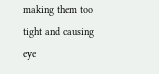making them too tight and causing eye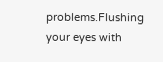problems.Flushing your eyes with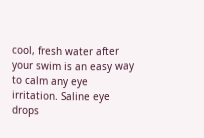cool, fresh water after your swim is an easy way to calm any eye irritation. Saline eye drops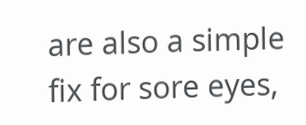are also a simple fix for sore eyes,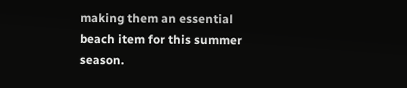making them an essential beach item for this summer season.